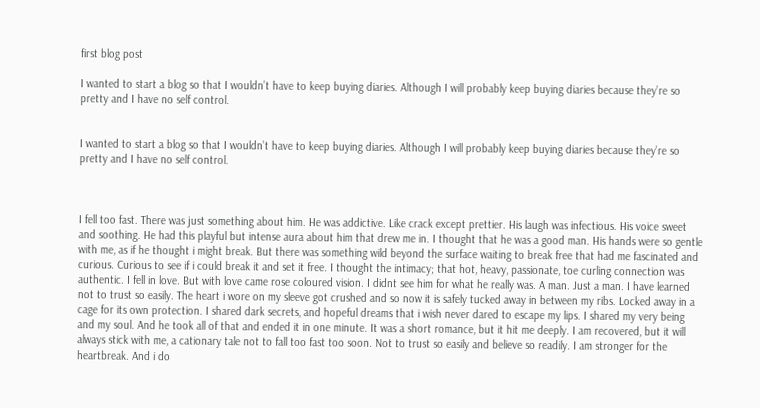first blog post

I wanted to start a blog so that I wouldn’t have to keep buying diaries. Although I will probably keep buying diaries because they’re so pretty and I have no self control.


I wanted to start a blog so that I wouldn’t have to keep buying diaries. Although I will probably keep buying diaries because they’re so pretty and I have no self control.



I fell too fast. There was just something about him. He was addictive. Like crack except prettier. His laugh was infectious. His voice sweet and soothing. He had this playful but intense aura about him that drew me in. I thought that he was a good man. His hands were so gentle with me, as if he thought i might break. But there was something wild beyond the surface waiting to break free that had me fascinated and curious. Curious to see if i could break it and set it free. I thought the intimacy; that hot, heavy, passionate, toe curling connection was authentic. I fell in love. But with love came rose coloured vision. I didnt see him for what he really was. A man. Just a man. I have learned not to trust so easily. The heart i wore on my sleeve got crushed and so now it is safely tucked away in between my ribs. Locked away in a cage for its own protection. I shared dark secrets, and hopeful dreams that i wish never dared to escape my lips. I shared my very being and my soul. And he took all of that and ended it in one minute. It was a short romance, but it hit me deeply. I am recovered, but it will always stick with me, a cationary tale not to fall too fast too soon. Not to trust so easily and believe so readily. I am stronger for the heartbreak. And i do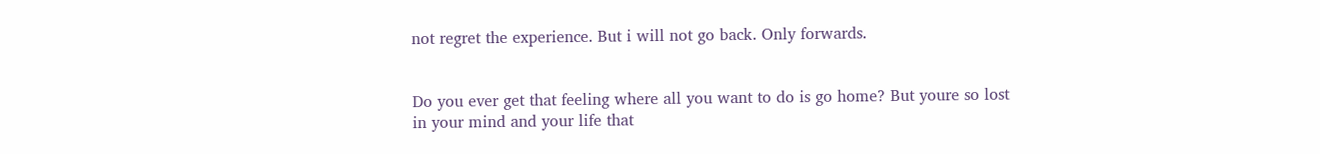not regret the experience. But i will not go back. Only forwards.


Do you ever get that feeling where all you want to do is go home? But youre so lost in your mind and your life that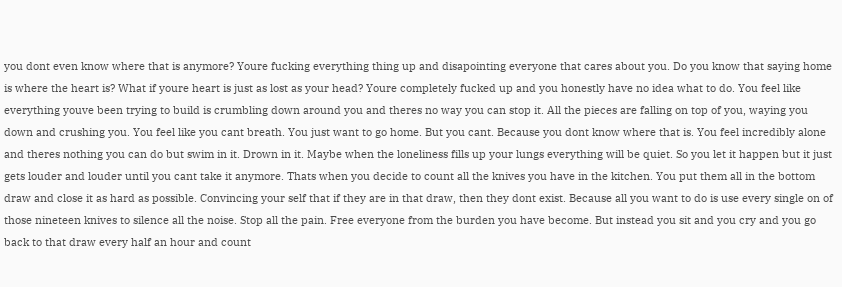you dont even know where that is anymore? Youre fucking everything thing up and disapointing everyone that cares about you. Do you know that saying home is where the heart is? What if youre heart is just as lost as your head? Youre completely fucked up and you honestly have no idea what to do. You feel like everything youve been trying to build is crumbling down around you and theres no way you can stop it. All the pieces are falling on top of you, waying you down and crushing you. You feel like you cant breath. You just want to go home. But you cant. Because you dont know where that is. You feel incredibly alone and theres nothing you can do but swim in it. Drown in it. Maybe when the loneliness fills up your lungs everything will be quiet. So you let it happen but it just gets louder and louder until you cant take it anymore. Thats when you decide to count all the knives you have in the kitchen. You put them all in the bottom draw and close it as hard as possible. Convincing your self that if they are in that draw, then they dont exist. Because all you want to do is use every single on of those nineteen knives to silence all the noise. Stop all the pain. Free everyone from the burden you have become. But instead you sit and you cry and you go back to that draw every half an hour and count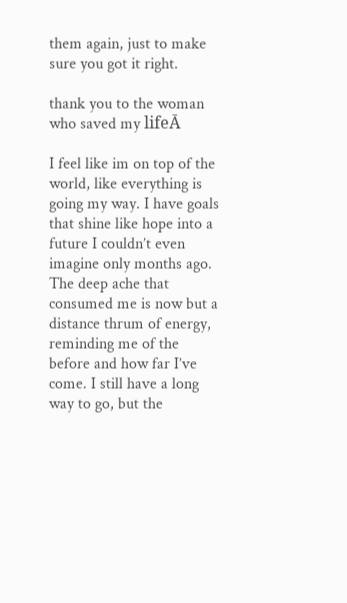them again, just to make sure you got it right.

thank you to the woman who saved my lifeĀ

I feel like im on top of the world, like everything is going my way. I have goals that shine like hope into a future I couldn’t even imagine only months ago. The deep ache that consumed me is now but a distance thrum of energy, reminding me of the before and how far I’ve  come. I still have a long way to go, but the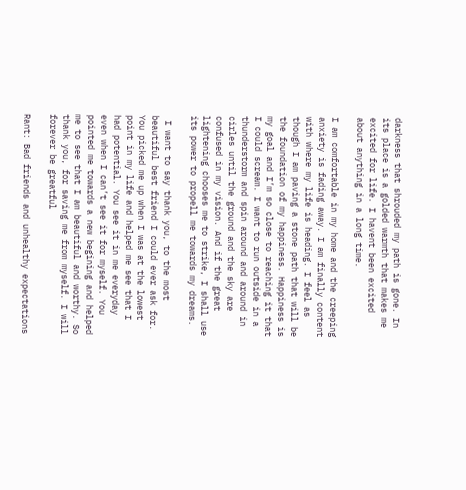darkness that shrouded my path is gone. In its place is a golded warmth that makes me excited for life. I havent been excited about anything in a long time.

I am comfortable in my home and the creeping anxiety is fading away. I am finally content with where my life is heading. I feel as though I am paving a stone path that will be the foundation of my happiness. Happiness is my goal and I’m so close to reaching it that I could scream. I want to run outside in a thunderstorm and spin around and around in cirles until the ground and the sky are confused in my vision. And if the great lightening chooses me to strike, I shall use its power to propell me towards my dreams.

 I want to say thank you, to the most beautiful best friend I could ever ask for. You picked me up when I was at the lowest point in my life and helped me see that I had potential. You see it in me everyday even when I can’t see it for myself. You pointed me towards a new begining and helped me to see that I am beautiful and worthy. So thank you, for saving me from myself. I will forever be greatful

Rant: Bad friends and unhealthy expectations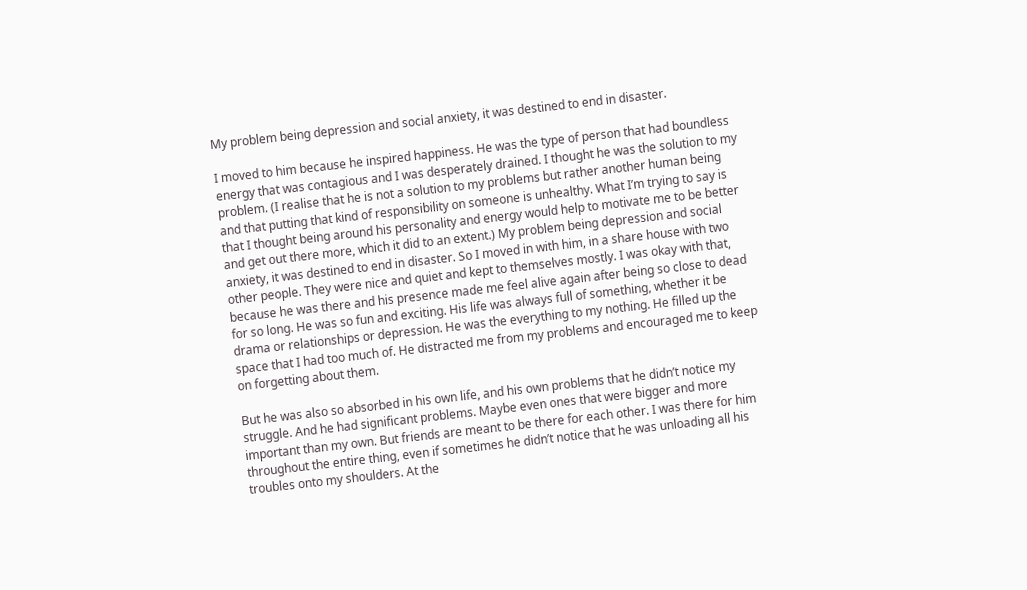My problem being depression and social anxiety, it was destined to end in disaster.

I moved to him because he inspired happiness. He was the type of person that had boundless energy that was contagious and I was desperately drained. I thought he was the solution to my problem. (I realise that he is not a solution to my problems but rather another human being and that putting that kind of responsibility on someone is unhealthy. What I’m trying to say is that I thought being around his personality and energy would help to motivate me to be better and get out there more, which it did to an extent.) My problem being depression and social anxiety, it was destined to end in disaster. So I moved in with him, in a share house with two other people. They were nice and quiet and kept to themselves mostly. I was okay with that, because he was there and his presence made me feel alive again after being so close to dead for so long. He was so fun and exciting. His life was always full of something, whether it be drama or relationships or depression. He was the everything to my nothing. He filled up the space that I had too much of. He distracted me from my problems and encouraged me to keep on forgetting about them.

But he was also so absorbed in his own life, and his own problems that he didn’t notice my struggle. And he had significant problems. Maybe even ones that were bigger and more important than my own. But friends are meant to be there for each other. I was there for him throughout the entire thing, even if sometimes he didn’t notice that he was unloading all his troubles onto my shoulders. At the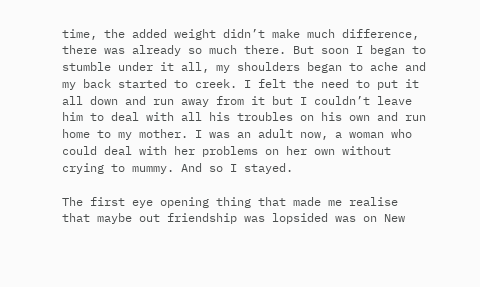time, the added weight didn’t make much difference, there was already so much there. But soon I began to stumble under it all, my shoulders began to ache and my back started to creek. I felt the need to put it all down and run away from it but I couldn’t leave him to deal with all his troubles on his own and run home to my mother. I was an adult now, a woman who could deal with her problems on her own without crying to mummy. And so I stayed.

The first eye opening thing that made me realise that maybe out friendship was lopsided was on New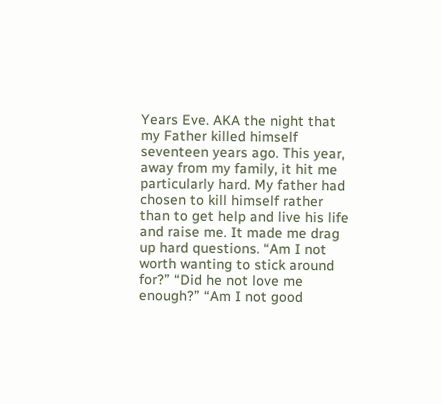Years Eve. AKA the night that my Father killed himself seventeen years ago. This year, away from my family, it hit me particularly hard. My father had chosen to kill himself rather than to get help and live his life and raise me. It made me drag up hard questions. “Am I not worth wanting to stick around for?” “Did he not love me enough?” “Am I not good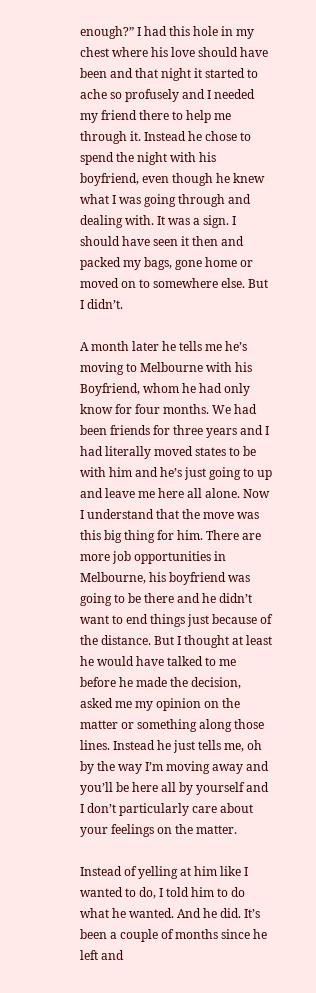enough?” I had this hole in my chest where his love should have been and that night it started to ache so profusely and I needed my friend there to help me through it. Instead he chose to spend the night with his boyfriend, even though he knew what I was going through and dealing with. It was a sign. I should have seen it then and packed my bags, gone home or moved on to somewhere else. But I didn’t.

A month later he tells me he’s moving to Melbourne with his Boyfriend, whom he had only know for four months. We had been friends for three years and I had literally moved states to be with him and he’s just going to up and leave me here all alone. Now I understand that the move was this big thing for him. There are more job opportunities in Melbourne, his boyfriend was going to be there and he didn’t want to end things just because of the distance. But I thought at least he would have talked to me before he made the decision, asked me my opinion on the matter or something along those lines. Instead he just tells me, oh by the way I’m moving away and you’ll be here all by yourself and I don’t particularly care about your feelings on the matter.

Instead of yelling at him like I wanted to do, I told him to do what he wanted. And he did. It’s been a couple of months since he left and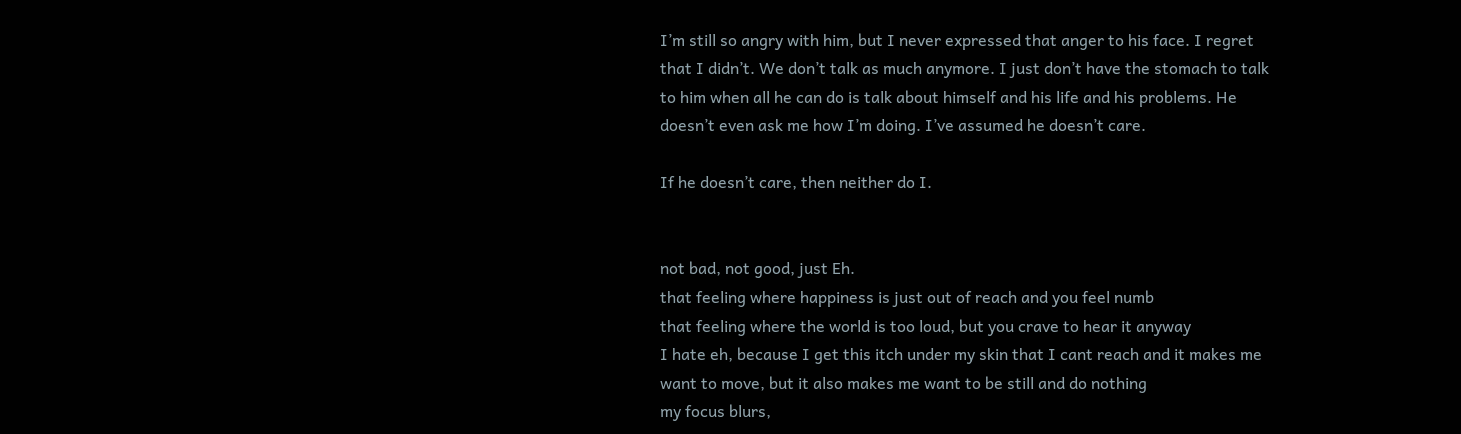I’m still so angry with him, but I never expressed that anger to his face. I regret that I didn’t. We don’t talk as much anymore. I just don’t have the stomach to talk to him when all he can do is talk about himself and his life and his problems. He doesn’t even ask me how I’m doing. I’ve assumed he doesn’t care.

If he doesn’t care, then neither do I.


not bad, not good, just Eh.
that feeling where happiness is just out of reach and you feel numb
that feeling where the world is too loud, but you crave to hear it anyway
I hate eh, because I get this itch under my skin that I cant reach and it makes me want to move, but it also makes me want to be still and do nothing
my focus blurs,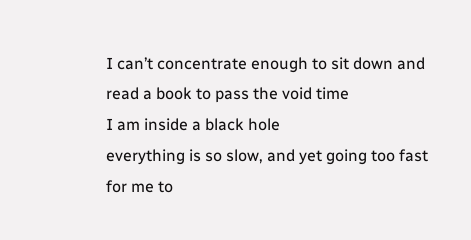I can’t concentrate enough to sit down and read a book to pass the void time
I am inside a black hole
everything is so slow, and yet going too fast for me to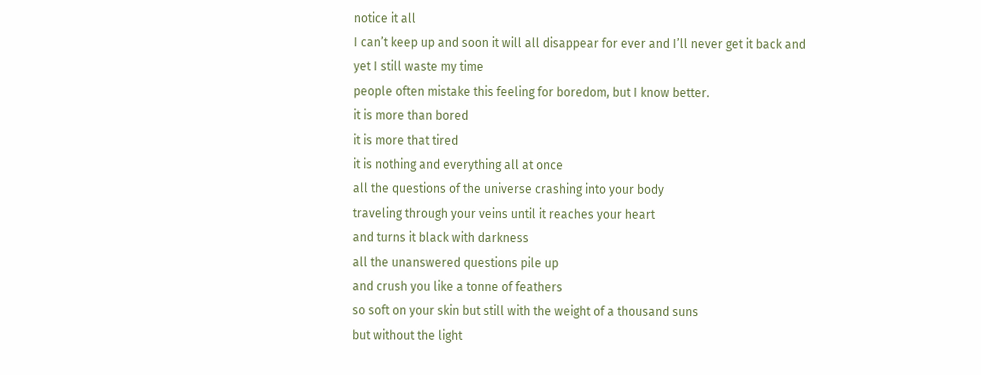notice it all
I can’t keep up and soon it will all disappear for ever and I’ll never get it back and yet I still waste my time
people often mistake this feeling for boredom, but I know better.
it is more than bored
it is more that tired
it is nothing and everything all at once
all the questions of the universe crashing into your body
traveling through your veins until it reaches your heart
and turns it black with darkness
all the unanswered questions pile up
and crush you like a tonne of feathers
so soft on your skin but still with the weight of a thousand suns
but without the light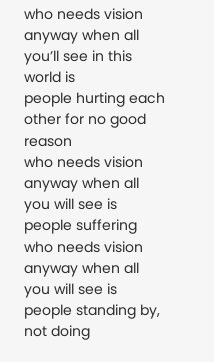who needs vision anyway when all you’ll see in this world is
people hurting each other for no good reason
who needs vision anyway when all you will see is people suffering
who needs vision anyway when all you will see is people standing by,
not doing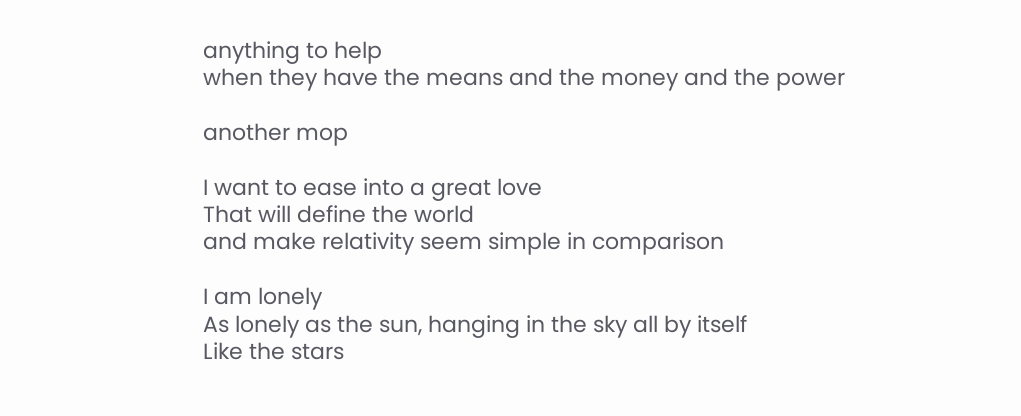anything to help
when they have the means and the money and the power

another mop

I want to ease into a great love
That will define the world
and make relativity seem simple in comparison

I am lonely
As lonely as the sun, hanging in the sky all by itself
Like the stars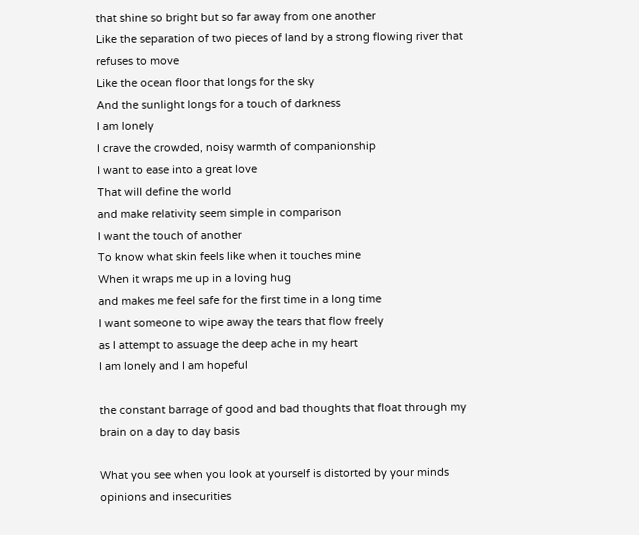that shine so bright but so far away from one another
Like the separation of two pieces of land by a strong flowing river that refuses to move
Like the ocean floor that longs for the sky
And the sunlight longs for a touch of darkness
I am lonely
I crave the crowded, noisy warmth of companionship
I want to ease into a great love
That will define the world
and make relativity seem simple in comparison
I want the touch of another
To know what skin feels like when it touches mine
When it wraps me up in a loving hug
and makes me feel safe for the first time in a long time
I want someone to wipe away the tears that flow freely
as I attempt to assuage the deep ache in my heart
I am lonely and I am hopeful

the constant barrage of good and bad thoughts that float through my brain on a day to day basis

What you see when you look at yourself is distorted by your minds opinions and insecurities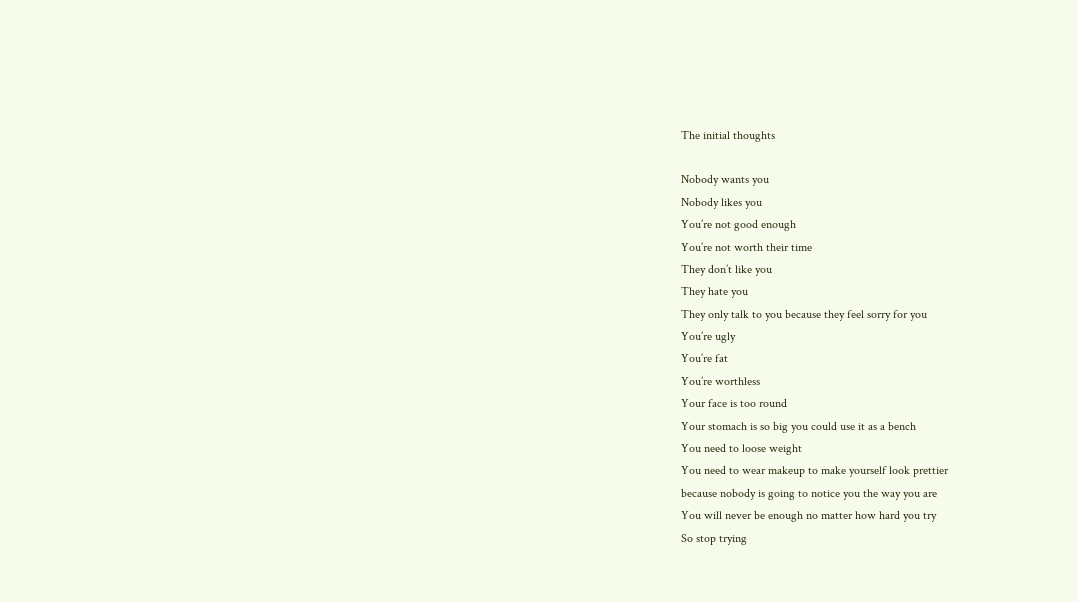The initial thoughts

Nobody wants you
Nobody likes you
You’re not good enough
You’re not worth their time
They don’t like you
They hate you
They only talk to you because they feel sorry for you
You’re ugly
You’re fat
You’re worthless
Your face is too round
Your stomach is so big you could use it as a bench
You need to loose weight
You need to wear makeup to make yourself look prettier
because nobody is going to notice you the way you are
You will never be enough no matter how hard you try
So stop trying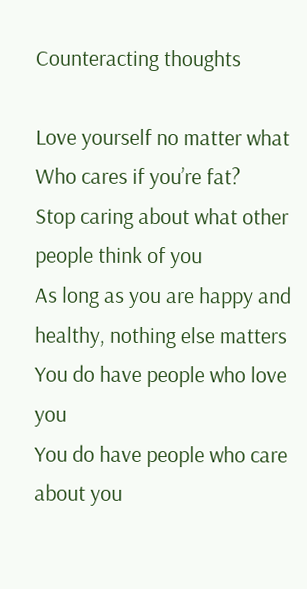Counteracting thoughts

Love yourself no matter what
Who cares if you’re fat?
Stop caring about what other people think of you
As long as you are happy and healthy, nothing else matters
You do have people who love you
You do have people who care about you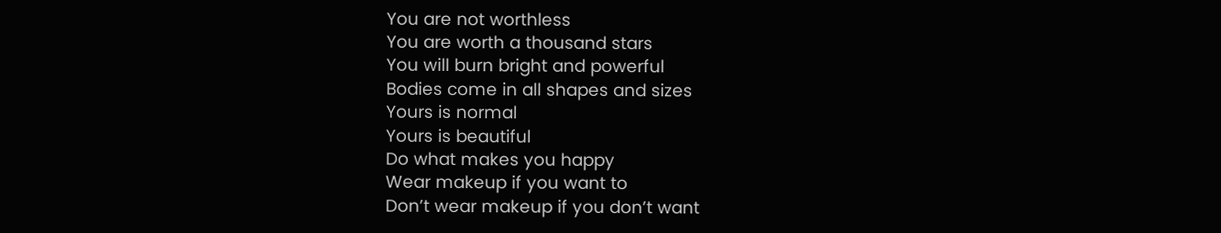You are not worthless
You are worth a thousand stars
You will burn bright and powerful
Bodies come in all shapes and sizes
Yours is normal
Yours is beautiful
Do what makes you happy
Wear makeup if you want to
Don’t wear makeup if you don’t want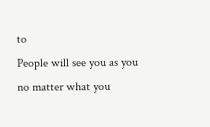to
People will see you as you no matter what you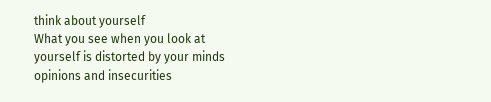think about yourself
What you see when you look at yourself is distorted by your minds opinions and insecurities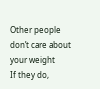Other people don’t care about your weight
If they do,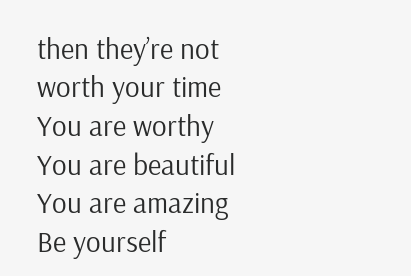then they’re not worth your time
You are worthy
You are beautiful
You are amazing
Be yourself